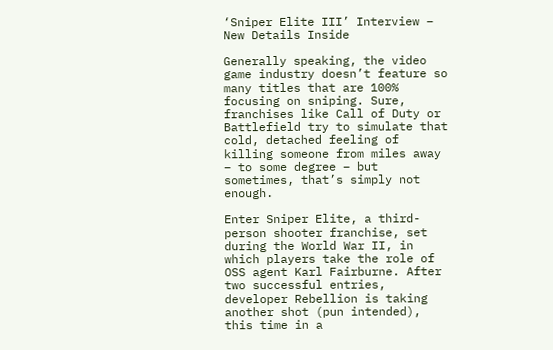‘Sniper Elite III’ Interview – New Details Inside

Generally speaking, the video game industry doesn’t feature so many titles that are 100% focusing on sniping. Sure, franchises like Call of Duty or Battlefield try to simulate that cold, detached feeling of killing someone from miles away – to some degree – but sometimes, that’s simply not enough.

Enter Sniper Elite, a third-person shooter franchise, set during the World War II, in which players take the role of OSS agent Karl Fairburne. After two successful entries, developer Rebellion is taking another shot (pun intended), this time in a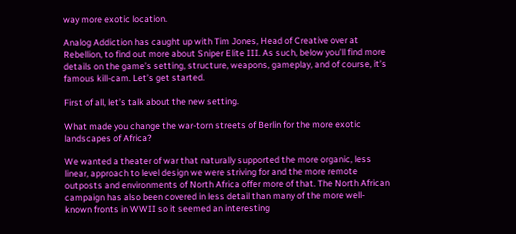way more exotic location.

Analog Addiction has caught up with Tim Jones, Head of Creative over at Rebellion, to find out more about Sniper Elite III. As such, below you’ll find more details on the game’s setting, structure, weapons, gameplay, and of course, it’s famous kill-cam. Let’s get started.

First of all, let’s talk about the new setting.

What made you change the war-torn streets of Berlin for the more exotic landscapes of Africa?

We wanted a theater of war that naturally supported the more organic, less linear, approach to level design we were striving for and the more remote outposts and environments of North Africa offer more of that. The North African campaign has also been covered in less detail than many of the more well-known fronts in WWII so it seemed an interesting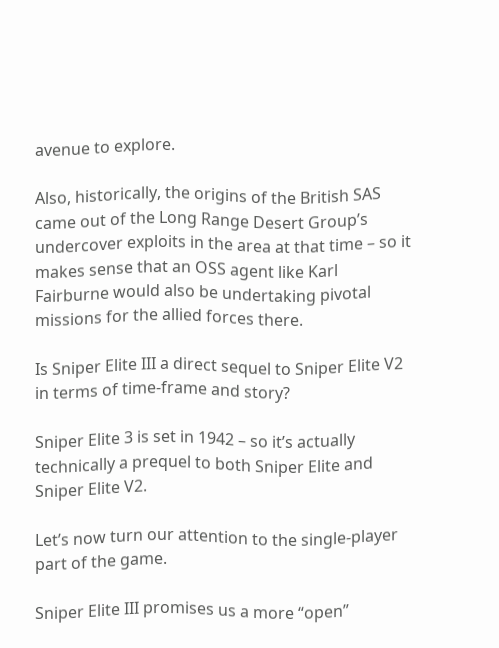avenue to explore.

Also, historically, the origins of the British SAS came out of the Long Range Desert Group’s undercover exploits in the area at that time – so it makes sense that an OSS agent like Karl Fairburne would also be undertaking pivotal missions for the allied forces there.

Is Sniper Elite III a direct sequel to Sniper Elite V2 in terms of time-frame and story?

Sniper Elite 3 is set in 1942 – so it’s actually technically a prequel to both Sniper Elite and Sniper Elite V2.

Let’s now turn our attention to the single-player part of the game.

Sniper Elite III promises us a more “open”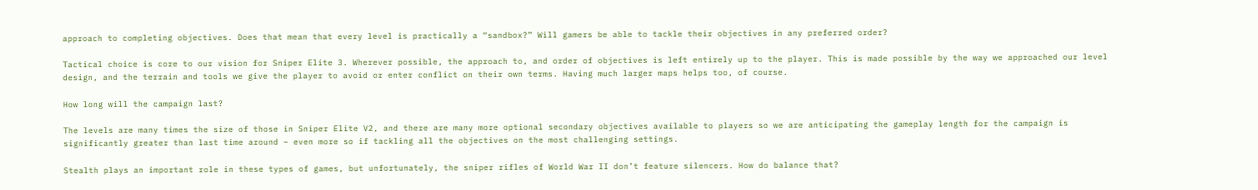approach to completing objectives. Does that mean that every level is practically a “sandbox?” Will gamers be able to tackle their objectives in any preferred order?

Tactical choice is core to our vision for Sniper Elite 3. Wherever possible, the approach to, and order of objectives is left entirely up to the player. This is made possible by the way we approached our level design, and the terrain and tools we give the player to avoid or enter conflict on their own terms. Having much larger maps helps too, of course.

How long will the campaign last?

The levels are many times the size of those in Sniper Elite V2, and there are many more optional secondary objectives available to players so we are anticipating the gameplay length for the campaign is significantly greater than last time around – even more so if tackling all the objectives on the most challenging settings.

Stealth plays an important role in these types of games, but unfortunately, the sniper rifles of World War II don’t feature silencers. How do balance that?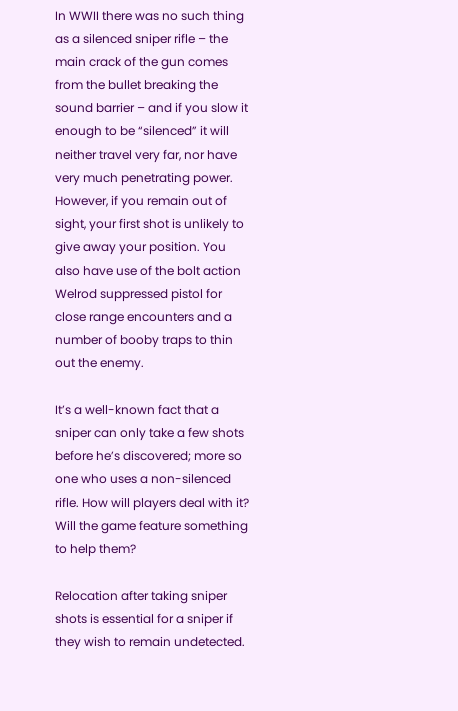In WWII there was no such thing as a silenced sniper rifle – the main crack of the gun comes from the bullet breaking the sound barrier – and if you slow it enough to be “silenced” it will neither travel very far, nor have very much penetrating power. However, if you remain out of sight, your first shot is unlikely to give away your position. You also have use of the bolt action Welrod suppressed pistol for close range encounters and a number of booby traps to thin out the enemy.

It’s a well-known fact that a sniper can only take a few shots before he’s discovered; more so one who uses a non-silenced rifle. How will players deal with it? Will the game feature something to help them?

Relocation after taking sniper shots is essential for a sniper if they wish to remain undetected.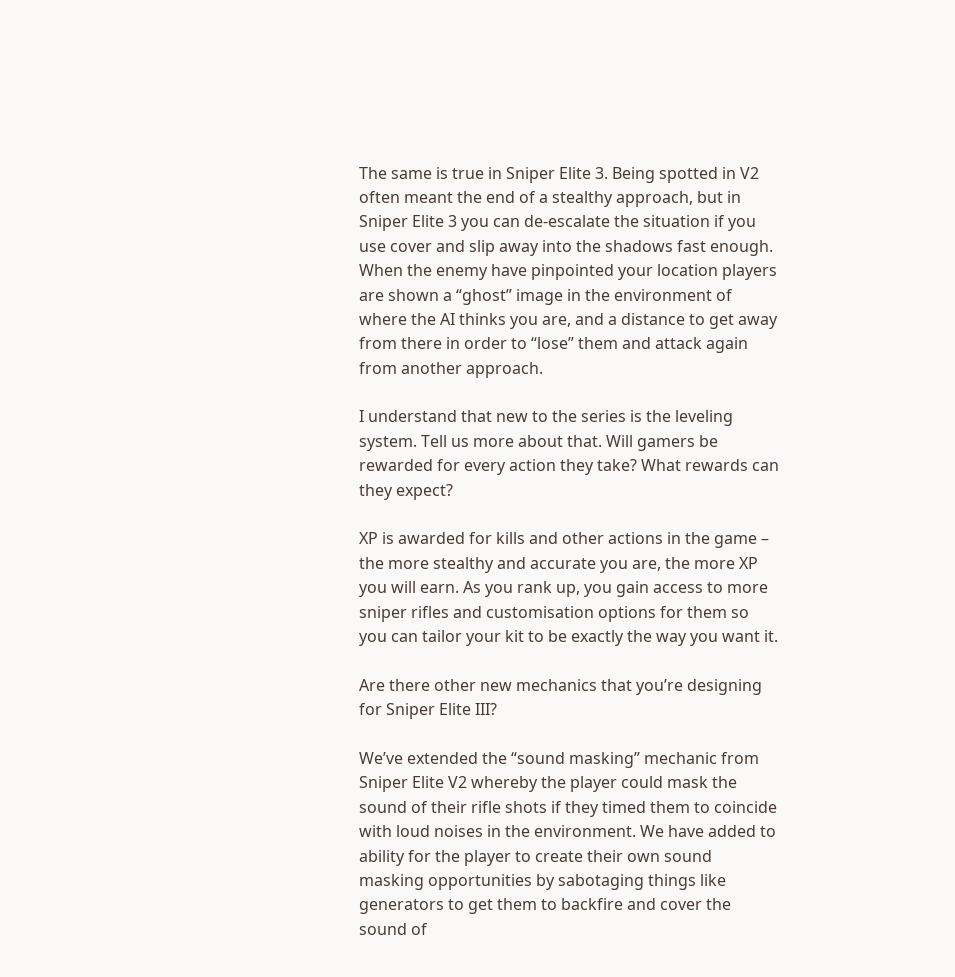The same is true in Sniper Elite 3. Being spotted in V2 often meant the end of a stealthy approach, but in Sniper Elite 3 you can de-escalate the situation if you use cover and slip away into the shadows fast enough. When the enemy have pinpointed your location players are shown a “ghost” image in the environment of where the AI thinks you are, and a distance to get away from there in order to “lose” them and attack again from another approach.

I understand that new to the series is the leveling system. Tell us more about that. Will gamers be rewarded for every action they take? What rewards can they expect?

XP is awarded for kills and other actions in the game – the more stealthy and accurate you are, the more XP you will earn. As you rank up, you gain access to more sniper rifles and customisation options for them so you can tailor your kit to be exactly the way you want it.

Are there other new mechanics that you’re designing for Sniper Elite III?

We’ve extended the “sound masking” mechanic from Sniper Elite V2 whereby the player could mask the sound of their rifle shots if they timed them to coincide with loud noises in the environment. We have added to ability for the player to create their own sound masking opportunities by sabotaging things like generators to get them to backfire and cover the sound of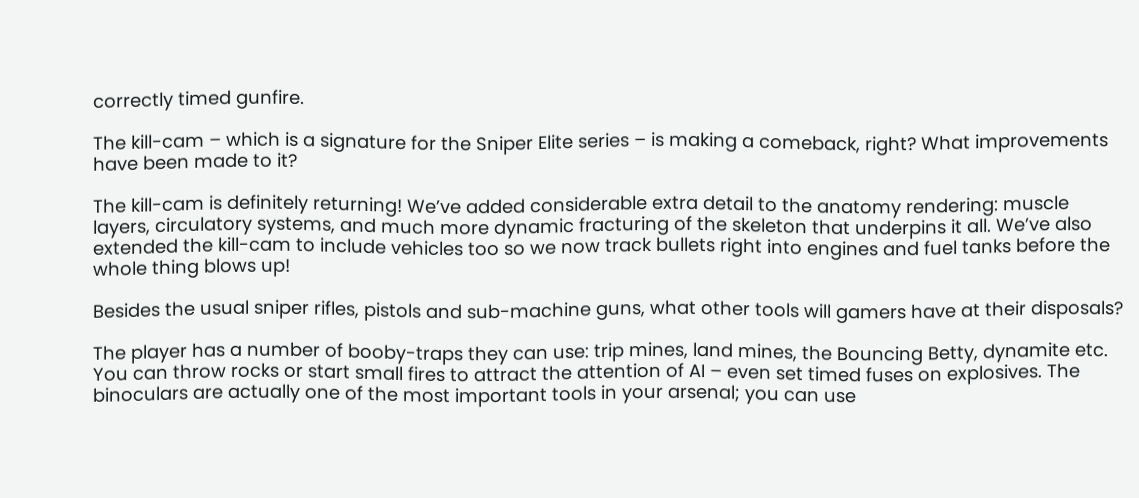correctly timed gunfire.

The kill-cam – which is a signature for the Sniper Elite series – is making a comeback, right? What improvements have been made to it?

The kill-cam is definitely returning! We’ve added considerable extra detail to the anatomy rendering: muscle layers, circulatory systems, and much more dynamic fracturing of the skeleton that underpins it all. We’ve also extended the kill-cam to include vehicles too so we now track bullets right into engines and fuel tanks before the whole thing blows up!

Besides the usual sniper rifles, pistols and sub-machine guns, what other tools will gamers have at their disposals?

The player has a number of booby-traps they can use: trip mines, land mines, the Bouncing Betty, dynamite etc. You can throw rocks or start small fires to attract the attention of AI – even set timed fuses on explosives. The binoculars are actually one of the most important tools in your arsenal; you can use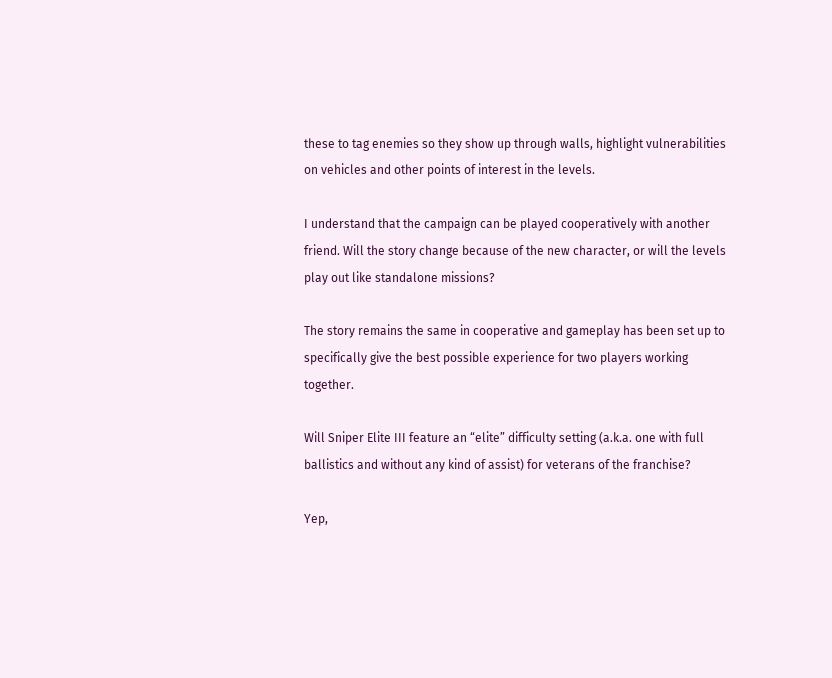these to tag enemies so they show up through walls, highlight vulnerabilities on vehicles and other points of interest in the levels.

I understand that the campaign can be played cooperatively with another friend. Will the story change because of the new character, or will the levels play out like standalone missions?

The story remains the same in cooperative and gameplay has been set up to specifically give the best possible experience for two players working together.

Will Sniper Elite III feature an “elite” difficulty setting (a.k.a. one with full ballistics and without any kind of assist) for veterans of the franchise?

Yep,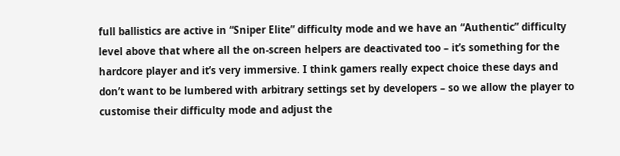full ballistics are active in “Sniper Elite” difficulty mode and we have an “Authentic” difficulty level above that where all the on-screen helpers are deactivated too – it’s something for the hardcore player and it’s very immersive. I think gamers really expect choice these days and don’t want to be lumbered with arbitrary settings set by developers – so we allow the player to customise their difficulty mode and adjust the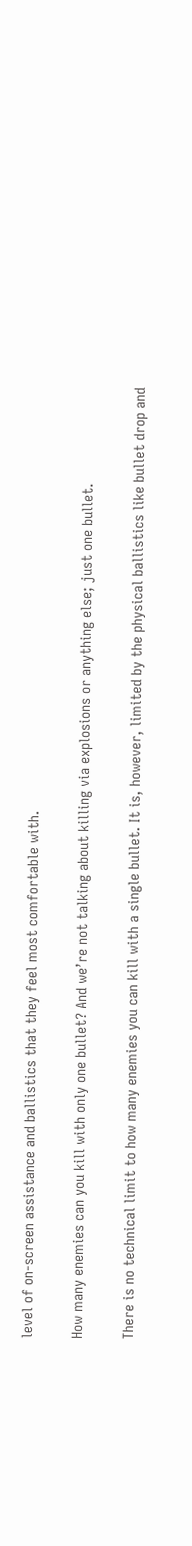level of on-screen assistance and ballistics that they feel most comfortable with.

How many enemies can you kill with only one bullet? And we’re not talking about killing via explosions or anything else; just one bullet.

There is no technical limit to how many enemies you can kill with a single bullet. It is, however, limited by the physical ballistics like bullet drop and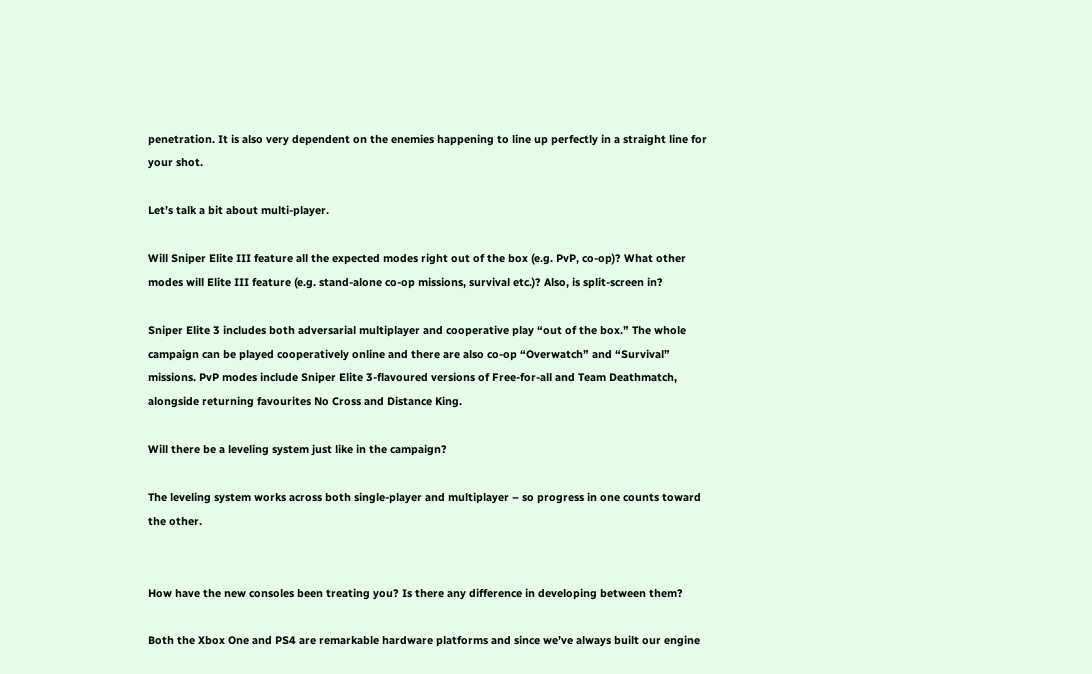penetration. It is also very dependent on the enemies happening to line up perfectly in a straight line for your shot.

Let’s talk a bit about multi-player.

Will Sniper Elite III feature all the expected modes right out of the box (e.g. PvP, co-op)? What other modes will Elite III feature (e.g. stand-alone co-op missions, survival etc.)? Also, is split-screen in?

Sniper Elite 3 includes both adversarial multiplayer and cooperative play “out of the box.” The whole campaign can be played cooperatively online and there are also co-op “Overwatch” and “Survival” missions. PvP modes include Sniper Elite 3-flavoured versions of Free-for-all and Team Deathmatch, alongside returning favourites No Cross and Distance King.

Will there be a leveling system just like in the campaign?

The leveling system works across both single-player and multiplayer – so progress in one counts toward the other.


How have the new consoles been treating you? Is there any difference in developing between them?

Both the Xbox One and PS4 are remarkable hardware platforms and since we’ve always built our engine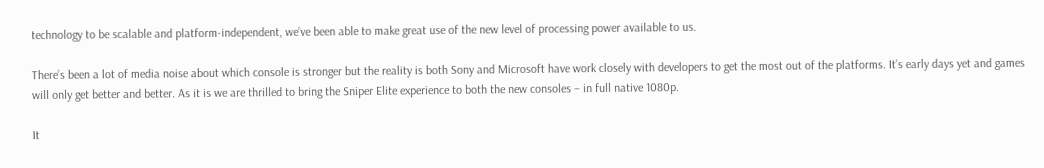technology to be scalable and platform-independent, we’ve been able to make great use of the new level of processing power available to us.

There’s been a lot of media noise about which console is stronger but the reality is both Sony and Microsoft have work closely with developers to get the most out of the platforms. It’s early days yet and games will only get better and better. As it is we are thrilled to bring the Sniper Elite experience to both the new consoles – in full native 1080p.

It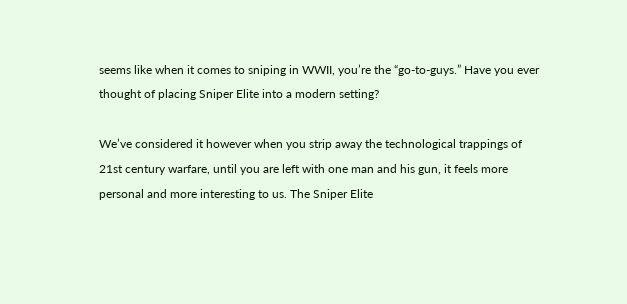seems like when it comes to sniping in WWII, you’re the “go-to-guys.” Have you ever thought of placing Sniper Elite into a modern setting?

We’ve considered it however when you strip away the technological trappings of 21st century warfare, until you are left with one man and his gun, it feels more personal and more interesting to us. The Sniper Elite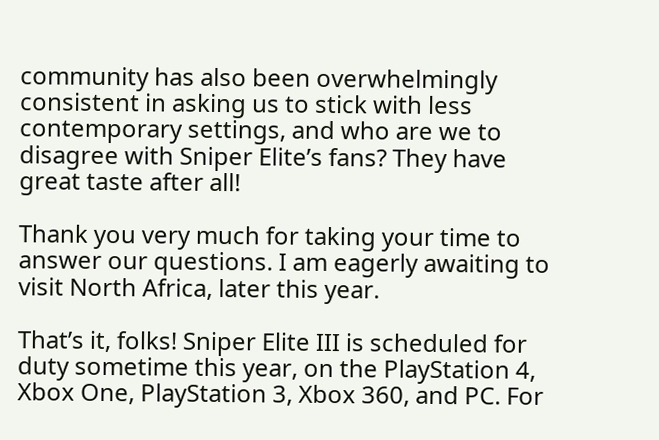community has also been overwhelmingly consistent in asking us to stick with less contemporary settings, and who are we to disagree with Sniper Elite’s fans? They have great taste after all!

Thank you very much for taking your time to answer our questions. I am eagerly awaiting to visit North Africa, later this year.

That’s it, folks! Sniper Elite III is scheduled for duty sometime this year, on the PlayStation 4, Xbox One, PlayStation 3, Xbox 360, and PC. For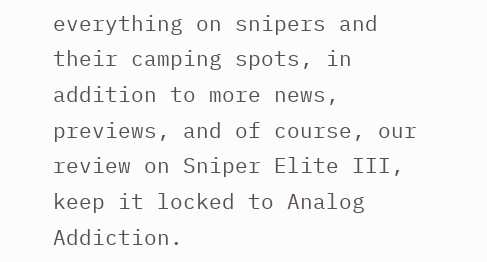everything on snipers and their camping spots, in addition to more news, previews, and of course, our review on Sniper Elite III, keep it locked to Analog Addiction.